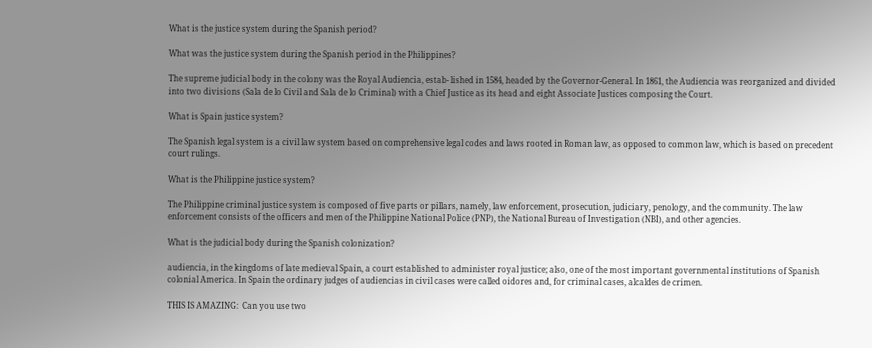What is the justice system during the Spanish period?

What was the justice system during the Spanish period in the Philippines?

The supreme judicial body in the colony was the Royal Audiencia, estab- lished in 1584, headed by the Governor-General. In 1861, the Audiencia was reorganized and divided into two divisions (Sala de lo Civil and Sala de lo Criminal) with a Chief Justice as its head and eight Associate Justices composing the Court.

What is Spain justice system?

The Spanish legal system is a civil law system based on comprehensive legal codes and laws rooted in Roman law, as opposed to common law, which is based on precedent court rulings.

What is the Philippine justice system?

The Philippine criminal justice system is composed of five parts or pillars, namely, law enforcement, prosecution, judiciary, penology, and the community. The law enforcement consists of the officers and men of the Philippine National Police (PNP), the National Bureau of Investigation (NBI), and other agencies.

What is the judicial body during the Spanish colonization?

audiencia, in the kingdoms of late medieval Spain, a court established to administer royal justice; also, one of the most important governmental institutions of Spanish colonial America. In Spain the ordinary judges of audiencias in civil cases were called oidores and, for criminal cases, alcaldes de crimen.

THIS IS AMAZING:  Can you use two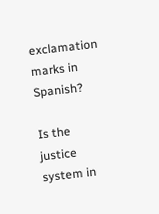exclamation marks in Spanish?

Is the justice system in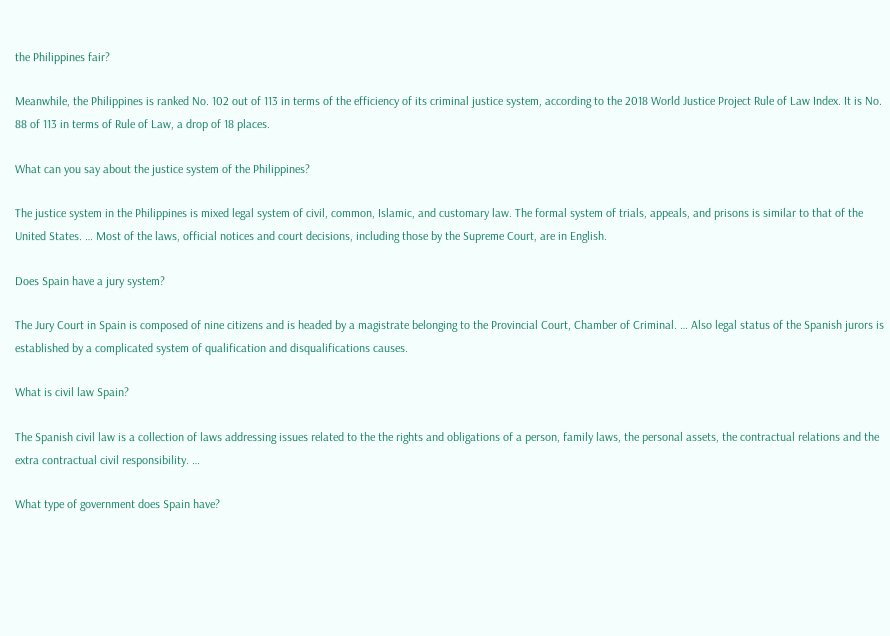the Philippines fair?

Meanwhile, the Philippines is ranked No. 102 out of 113 in terms of the efficiency of its criminal justice system, according to the 2018 World Justice Project Rule of Law Index. It is No. 88 of 113 in terms of Rule of Law, a drop of 18 places.

What can you say about the justice system of the Philippines?

The justice system in the Philippines is mixed legal system of civil, common, Islamic, and customary law. The formal system of trials, appeals, and prisons is similar to that of the United States. … Most of the laws, official notices and court decisions, including those by the Supreme Court, are in English.

Does Spain have a jury system?

The Jury Court in Spain is composed of nine citizens and is headed by a magistrate belonging to the Provincial Court, Chamber of Criminal. … Also legal status of the Spanish jurors is established by a complicated system of qualification and disqualifications causes.

What is civil law Spain?

The Spanish civil law is a collection of laws addressing issues related to the the rights and obligations of a person, family laws, the personal assets, the contractual relations and the extra contractual civil responsibility. …

What type of government does Spain have?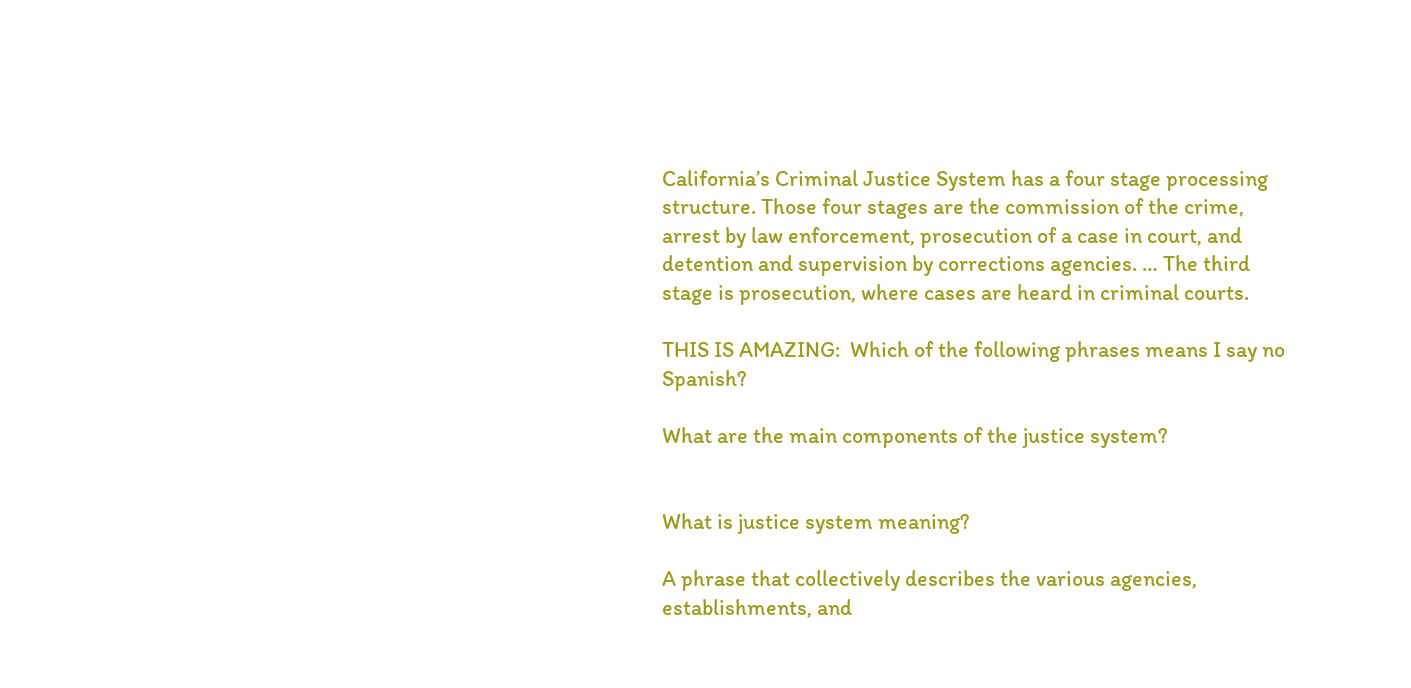California’s Criminal Justice System has a four stage processing structure. Those four stages are the commission of the crime, arrest by law enforcement, prosecution of a case in court, and detention and supervision by corrections agencies. … The third stage is prosecution, where cases are heard in criminal courts.

THIS IS AMAZING:  Which of the following phrases means I say no Spanish?

What are the main components of the justice system?


What is justice system meaning?

A phrase that collectively describes the various agencies, establishments, and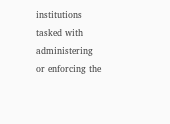institutions tasked with administering or enforcing the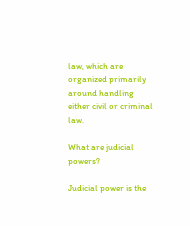law, which are organized primarily around handling either civil or criminal law.

What are judicial powers?

Judicial power is the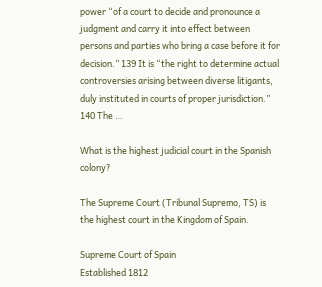power “of a court to decide and pronounce a judgment and carry it into effect between persons and parties who bring a case before it for decision.” 139 It is “the right to determine actual controversies arising between diverse litigants, duly instituted in courts of proper jurisdiction.” 140 The …

What is the highest judicial court in the Spanish colony?

The Supreme Court (Tribunal Supremo, TS) is the highest court in the Kingdom of Spain.

Supreme Court of Spain
Established 1812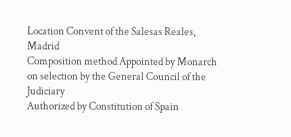Location Convent of the Salesas Reales, Madrid
Composition method Appointed by Monarch on selection by the General Council of the Judiciary
Authorized by Constitution of Spain